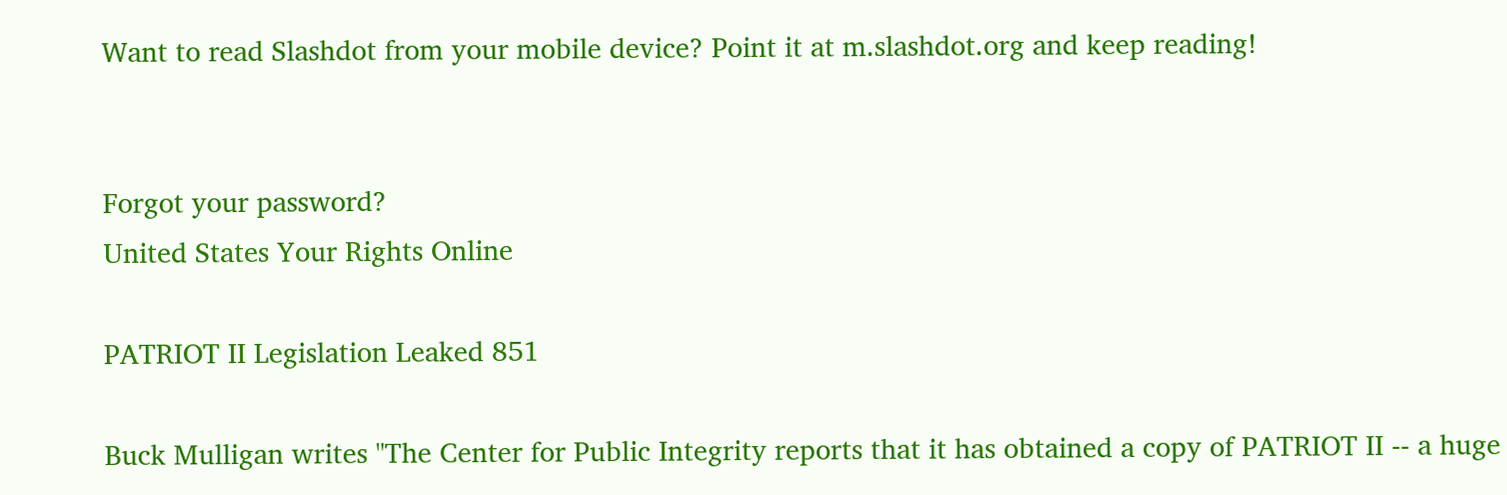Want to read Slashdot from your mobile device? Point it at m.slashdot.org and keep reading!


Forgot your password?
United States Your Rights Online

PATRIOT II Legislation Leaked 851

Buck Mulligan writes "The Center for Public Integrity reports that it has obtained a copy of PATRIOT II -- a huge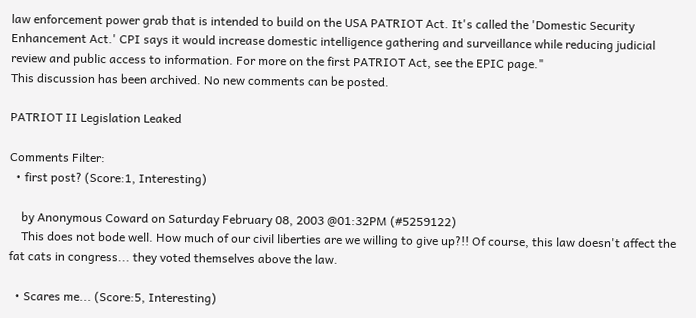law enforcement power grab that is intended to build on the USA PATRIOT Act. It's called the 'Domestic Security Enhancement Act.' CPI says it would increase domestic intelligence gathering and surveillance while reducing judicial review and public access to information. For more on the first PATRIOT Act, see the EPIC page."
This discussion has been archived. No new comments can be posted.

PATRIOT II Legislation Leaked

Comments Filter:
  • first post? (Score:1, Interesting)

    by Anonymous Coward on Saturday February 08, 2003 @01:32PM (#5259122)
    This does not bode well. How much of our civil liberties are we willing to give up?!! Of course, this law doesn't affect the fat cats in congress... they voted themselves above the law.

  • Scares me... (Score:5, Interesting)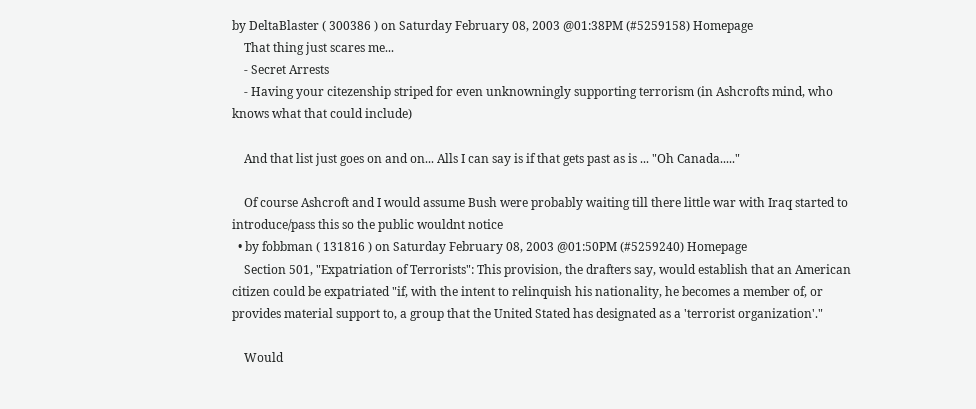by DeltaBlaster ( 300386 ) on Saturday February 08, 2003 @01:38PM (#5259158) Homepage
    That thing just scares me...
    - Secret Arrests
    - Having your citezenship striped for even unknowningly supporting terrorism (in Ashcrofts mind, who knows what that could include)

    And that list just goes on and on... Alls I can say is if that gets past as is ... "Oh Canada....."

    Of course Ashcroft and I would assume Bush were probably waiting till there little war with Iraq started to introduce/pass this so the public wouldnt notice
  • by fobbman ( 131816 ) on Saturday February 08, 2003 @01:50PM (#5259240) Homepage
    Section 501, "Expatriation of Terrorists": This provision, the drafters say, would establish that an American citizen could be expatriated "if, with the intent to relinquish his nationality, he becomes a member of, or provides material support to, a group that the United Stated has designated as a 'terrorist organization'."

    Would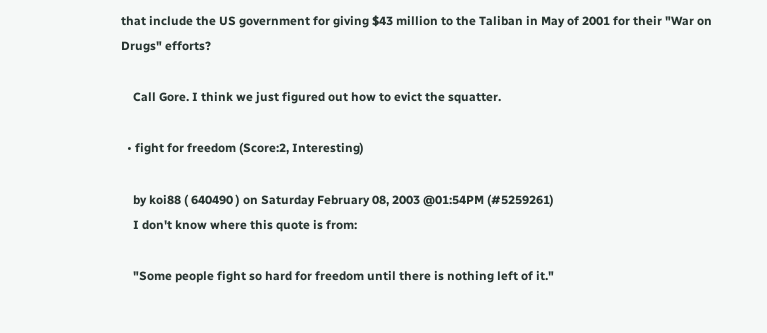that include the US government for giving $43 million to the Taliban in May of 2001 for their "War on Drugs" efforts?

    Call Gore. I think we just figured out how to evict the squatter.

  • fight for freedom (Score:2, Interesting)

    by koi88 ( 640490 ) on Saturday February 08, 2003 @01:54PM (#5259261)
    I don't know where this quote is from:

    "Some people fight so hard for freedom until there is nothing left of it."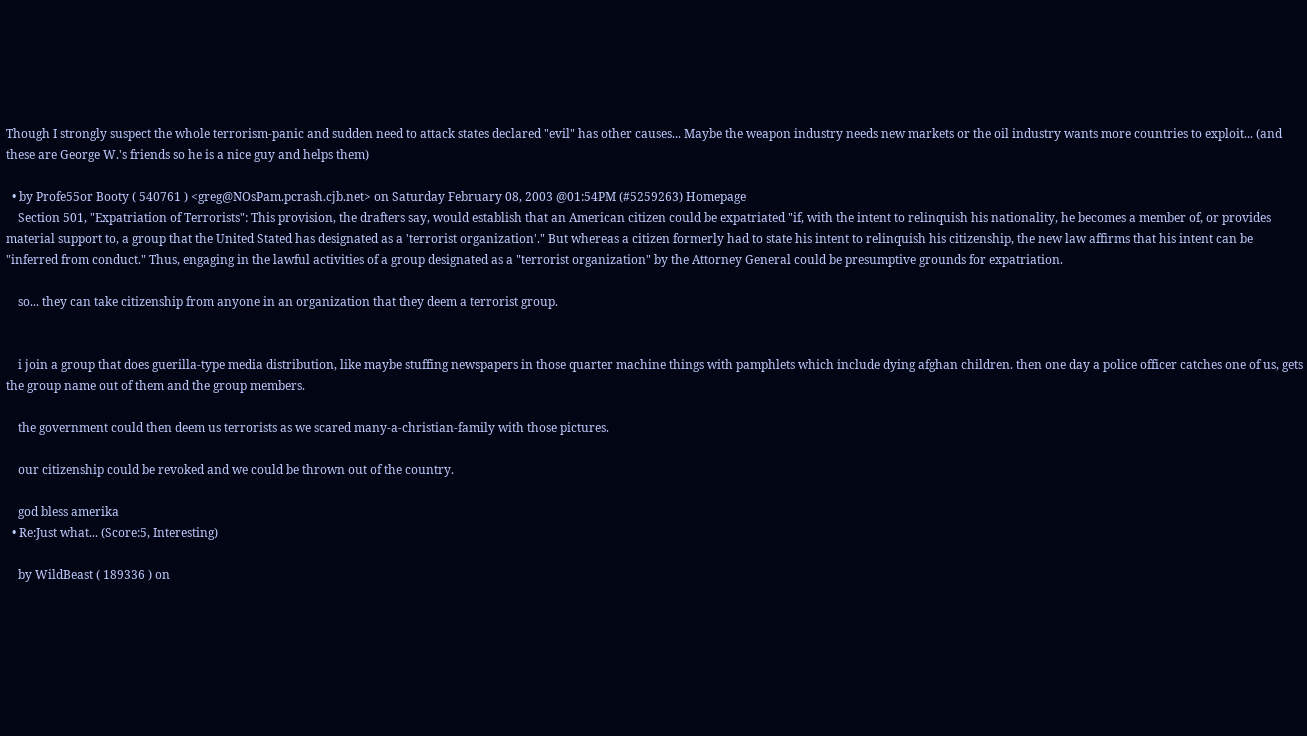Though I strongly suspect the whole terrorism-panic and sudden need to attack states declared "evil" has other causes... Maybe the weapon industry needs new markets or the oil industry wants more countries to exploit... (and these are George W.'s friends so he is a nice guy and helps them)

  • by Profe55or Booty ( 540761 ) <greg@NOsPam.pcrash.cjb.net> on Saturday February 08, 2003 @01:54PM (#5259263) Homepage
    Section 501, "Expatriation of Terrorists": This provision, the drafters say, would establish that an American citizen could be expatriated "if, with the intent to relinquish his nationality, he becomes a member of, or provides material support to, a group that the United Stated has designated as a 'terrorist organization'." But whereas a citizen formerly had to state his intent to relinquish his citizenship, the new law affirms that his intent can be "inferred from conduct." Thus, engaging in the lawful activities of a group designated as a "terrorist organization" by the Attorney General could be presumptive grounds for expatriation.

    so... they can take citizenship from anyone in an organization that they deem a terrorist group.


    i join a group that does guerilla-type media distribution, like maybe stuffing newspapers in those quarter machine things with pamphlets which include dying afghan children. then one day a police officer catches one of us, gets the group name out of them and the group members.

    the government could then deem us terrorists as we scared many-a-christian-family with those pictures.

    our citizenship could be revoked and we could be thrown out of the country.

    god bless amerika
  • Re:Just what... (Score:5, Interesting)

    by WildBeast ( 189336 ) on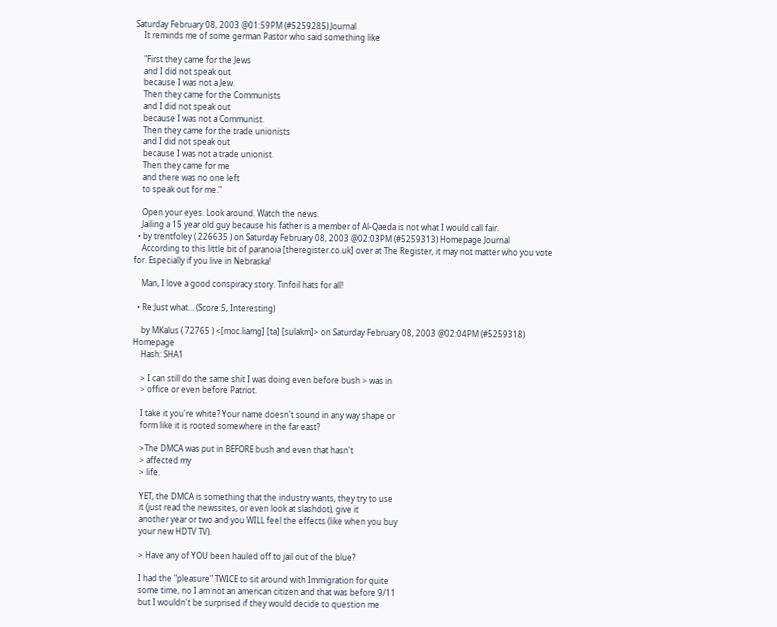Saturday February 08, 2003 @01:59PM (#5259285) Journal
    It reminds me of some german Pastor who said something like

    "First they came for the Jews
    and I did not speak out
    because I was not a Jew.
    Then they came for the Communists
    and I did not speak out
    because I was not a Communist.
    Then they came for the trade unionists
    and I did not speak out
    because I was not a trade unionist.
    Then they came for me
    and there was no one left
    to speak out for me."

    Open your eyes. Look around. Watch the news.
    Jailing a 15 year old guy because his father is a member of Al-Qaeda is not what I would call fair.
  • by trentfoley ( 226635 ) on Saturday February 08, 2003 @02:03PM (#5259313) Homepage Journal
    According to this little bit of paranoia [theregister.co.uk] over at The Register, it may not matter who you vote for. Especially if you live in Nebraska!

    Man, I love a good conspiracy story. Tinfoil hats for all!

  • Re:Just what... (Score:5, Interesting)

    by MKalus ( 72765 ) <[moc.liamg] [ta] [sulakm]> on Saturday February 08, 2003 @02:04PM (#5259318) Homepage
    Hash: SHA1

    > I can still do the same shit I was doing even before bush > was in
    > office or even before Patriot.

    I take it you're white? Your name doesn't sound in any way shape or
    form like it is rooted somewhere in the far east?

    >The DMCA was put in BEFORE bush and even that hasn't
    > affected my
    > life.

    YET, the DMCA is something that the industry wants, they try to use
    it (just read the newssites, or even look at slashdot), give it
    another year or two and you WILL feel the effects (like when you buy
    your new HDTV TV).

    > Have any of YOU been hauled off to jail out of the blue?

    I had the "pleasure" TWICE to sit around with Immigration for quite
    some time, no I am not an american citizen and that was before 9/11
    but I wouldn't be surprised if they would decide to question me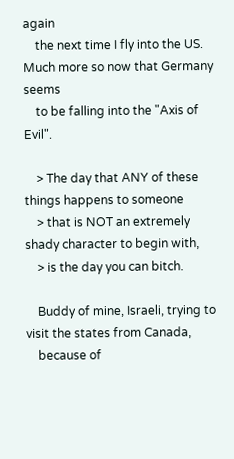again
    the next time I fly into the US. Much more so now that Germany seems
    to be falling into the "Axis of Evil".

    > The day that ANY of these things happens to someone
    > that is NOT an extremely shady character to begin with,
    > is the day you can bitch.

    Buddy of mine, Israeli, trying to visit the states from Canada,
    because of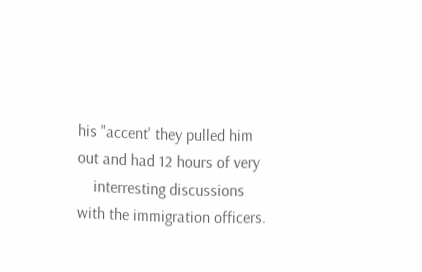his "accent' they pulled him out and had 12 hours of very
    interresting discussions with the immigration officers.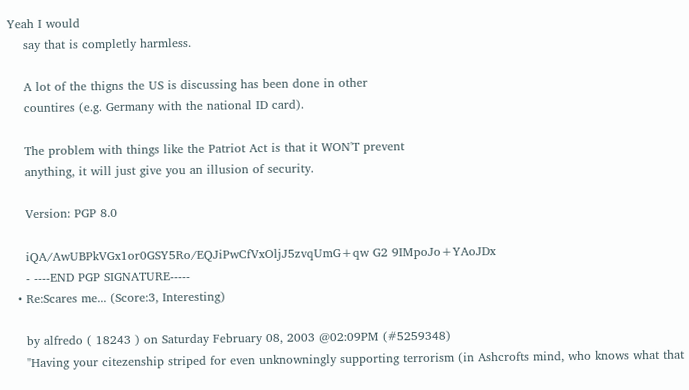Yeah I would
    say that is completly harmless.

    A lot of the thigns the US is discussing has been done in other
    countires (e.g. Germany with the national ID card).

    The problem with things like the Patriot Act is that it WON'T prevent
    anything, it will just give you an illusion of security.

    Version: PGP 8.0

    iQA/AwUBPkVGx1or0GSY5Ro/EQJiPwCfVxOljJ5zvqUmG+qw G2 9IMpoJo+YAoJDx
    - ----END PGP SIGNATURE-----
  • Re:Scares me... (Score:3, Interesting)

    by alfredo ( 18243 ) on Saturday February 08, 2003 @02:09PM (#5259348)
    "Having your citezenship striped for even unknowningly supporting terrorism (in Ashcrofts mind, who knows what that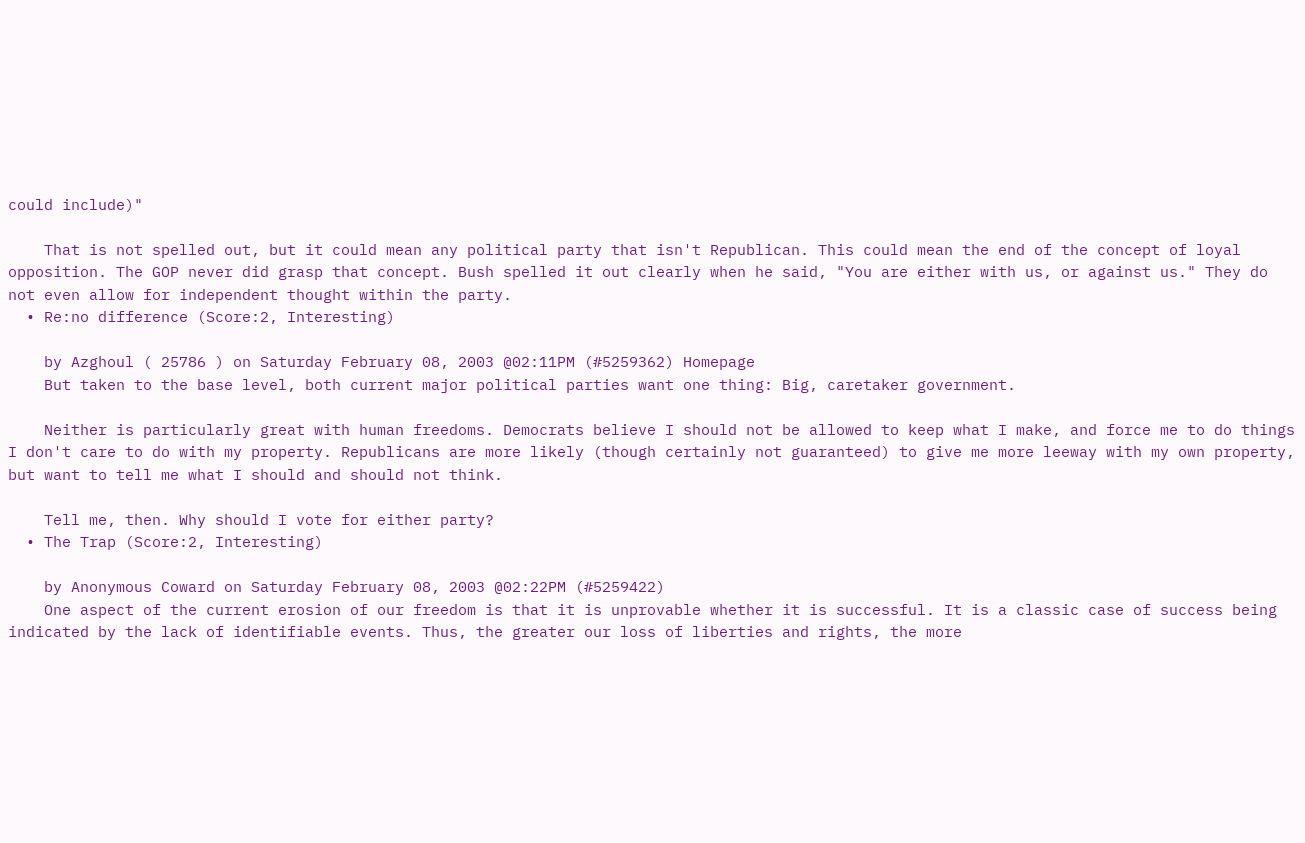could include)"

    That is not spelled out, but it could mean any political party that isn't Republican. This could mean the end of the concept of loyal opposition. The GOP never did grasp that concept. Bush spelled it out clearly when he said, "You are either with us, or against us." They do not even allow for independent thought within the party.
  • Re:no difference (Score:2, Interesting)

    by Azghoul ( 25786 ) on Saturday February 08, 2003 @02:11PM (#5259362) Homepage
    But taken to the base level, both current major political parties want one thing: Big, caretaker government.

    Neither is particularly great with human freedoms. Democrats believe I should not be allowed to keep what I make, and force me to do things I don't care to do with my property. Republicans are more likely (though certainly not guaranteed) to give me more leeway with my own property, but want to tell me what I should and should not think.

    Tell me, then. Why should I vote for either party?
  • The Trap (Score:2, Interesting)

    by Anonymous Coward on Saturday February 08, 2003 @02:22PM (#5259422)
    One aspect of the current erosion of our freedom is that it is unprovable whether it is successful. It is a classic case of success being indicated by the lack of identifiable events. Thus, the greater our loss of liberties and rights, the more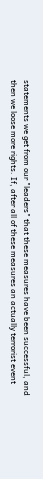statements we get from our "leaders" that these measures have been successful, and then we loose more rights. If, after all of these measures an actually terrorist event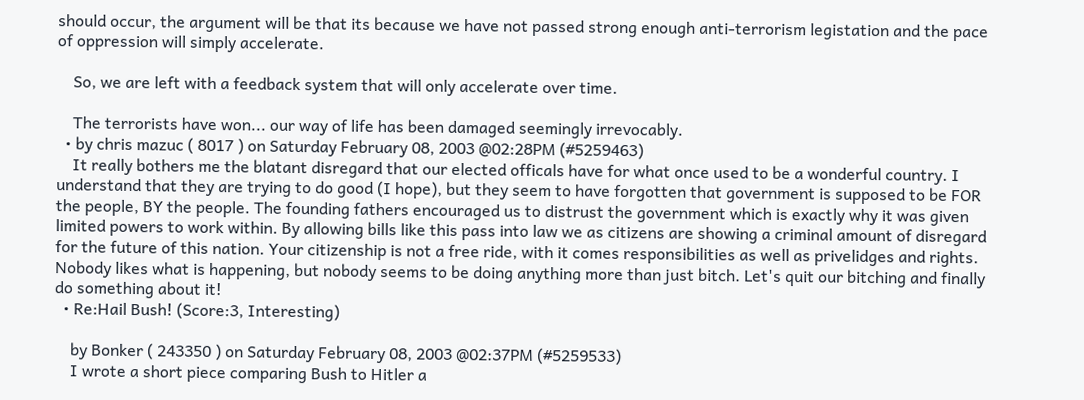should occur, the argument will be that its because we have not passed strong enough anti-terrorism legistation and the pace of oppression will simply accelerate.

    So, we are left with a feedback system that will only accelerate over time.

    The terrorists have won... our way of life has been damaged seemingly irrevocably.
  • by chris mazuc ( 8017 ) on Saturday February 08, 2003 @02:28PM (#5259463)
    It really bothers me the blatant disregard that our elected officals have for what once used to be a wonderful country. I understand that they are trying to do good (I hope), but they seem to have forgotten that government is supposed to be FOR the people, BY the people. The founding fathers encouraged us to distrust the government which is exactly why it was given limited powers to work within. By allowing bills like this pass into law we as citizens are showing a criminal amount of disregard for the future of this nation. Your citizenship is not a free ride, with it comes responsibilities as well as privelidges and rights. Nobody likes what is happening, but nobody seems to be doing anything more than just bitch. Let's quit our bitching and finally do something about it!
  • Re:Hail Bush! (Score:3, Interesting)

    by Bonker ( 243350 ) on Saturday February 08, 2003 @02:37PM (#5259533)
    I wrote a short piece comparing Bush to Hitler a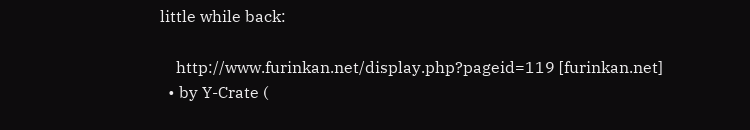little while back:

    http://www.furinkan.net/display.php?pageid=119 [furinkan.net]
  • by Y-Crate (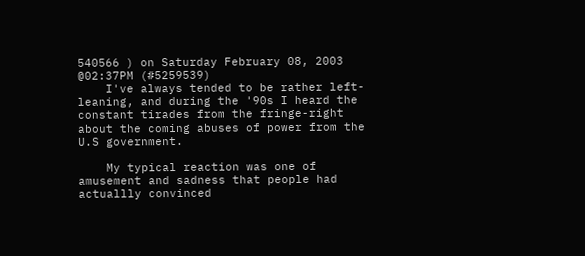540566 ) on Saturday February 08, 2003 @02:37PM (#5259539)
    I've always tended to be rather left-leaning, and during the '90s I heard the constant tirades from the fringe-right about the coming abuses of power from the U.S government.

    My typical reaction was one of amusement and sadness that people had actuallly convinced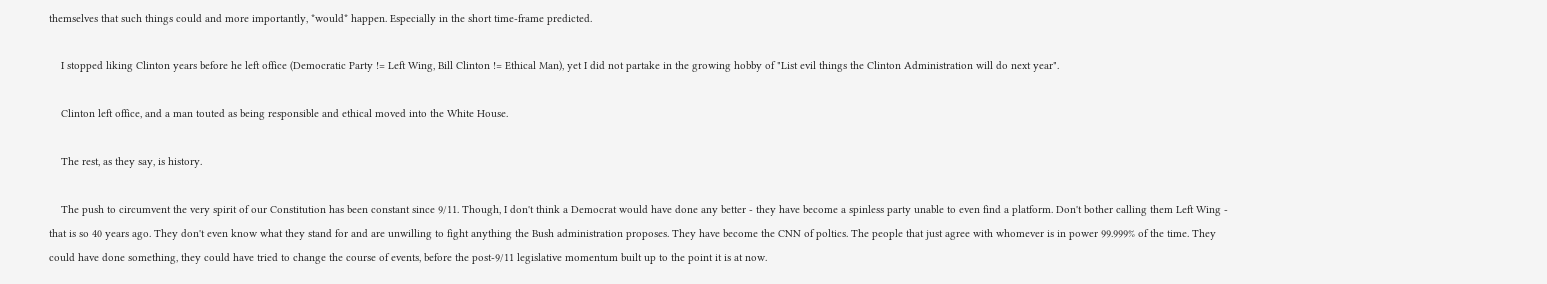themselves that such things could and more importantly, *would* happen. Especially in the short time-frame predicted.

    I stopped liking Clinton years before he left office (Democratic Party != Left Wing, Bill Clinton != Ethical Man), yet I did not partake in the growing hobby of "List evil things the Clinton Administration will do next year".

    Clinton left office, and a man touted as being responsible and ethical moved into the White House.

    The rest, as they say, is history.

    The push to circumvent the very spirit of our Constitution has been constant since 9/11. Though, I don't think a Democrat would have done any better - they have become a spinless party unable to even find a platform. Don't bother calling them Left Wing - that is so 40 years ago. They don't even know what they stand for and are unwilling to fight anything the Bush administration proposes. They have become the CNN of poltics. The people that just agree with whomever is in power 99.999% of the time. They could have done something, they could have tried to change the course of events, before the post-9/11 legislative momentum built up to the point it is at now.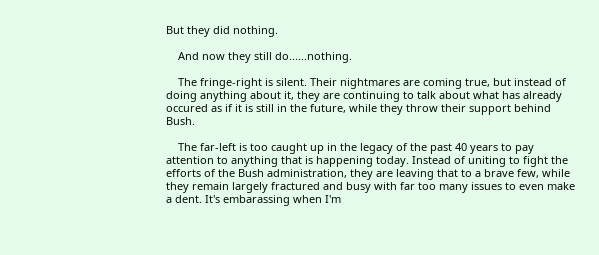But they did nothing.

    And now they still do......nothing.

    The fringe-right is silent. Their nightmares are coming true, but instead of doing anything about it, they are continuing to talk about what has already occured as if it is still in the future, while they throw their support behind Bush.

    The far-left is too caught up in the legacy of the past 40 years to pay attention to anything that is happening today. Instead of uniting to fight the efforts of the Bush administration, they are leaving that to a brave few, while they remain largely fractured and busy with far too many issues to even make a dent. It's embarassing when I'm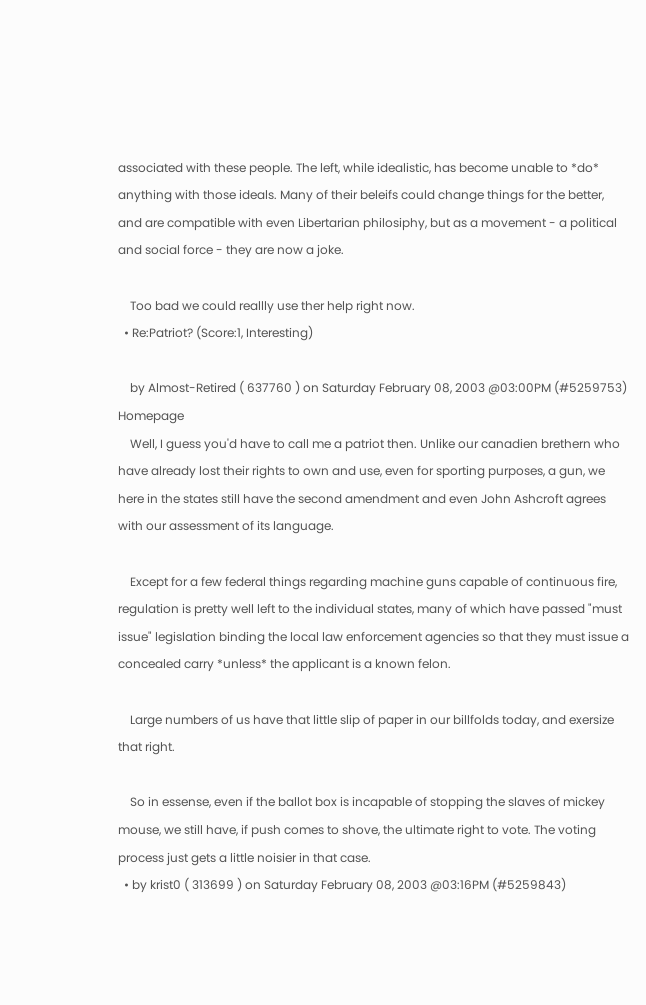associated with these people. The left, while idealistic, has become unable to *do* anything with those ideals. Many of their beleifs could change things for the better, and are compatible with even Libertarian philosiphy, but as a movement - a political and social force - they are now a joke.

    Too bad we could reallly use ther help right now.
  • Re:Patriot? (Score:1, Interesting)

    by Almost-Retired ( 637760 ) on Saturday February 08, 2003 @03:00PM (#5259753) Homepage
    Well, I guess you'd have to call me a patriot then. Unlike our canadien brethern who have already lost their rights to own and use, even for sporting purposes, a gun, we here in the states still have the second amendment and even John Ashcroft agrees with our assessment of its language.

    Except for a few federal things regarding machine guns capable of continuous fire, regulation is pretty well left to the individual states, many of which have passed "must issue" legislation binding the local law enforcement agencies so that they must issue a concealed carry *unless* the applicant is a known felon.

    Large numbers of us have that little slip of paper in our billfolds today, and exersize that right.

    So in essense, even if the ballot box is incapable of stopping the slaves of mickey mouse, we still have, if push comes to shove, the ultimate right to vote. The voting process just gets a little noisier in that case.
  • by krist0 ( 313699 ) on Saturday February 08, 2003 @03:16PM (#5259843)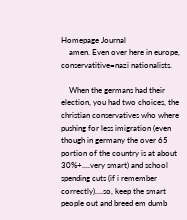Homepage Journal
    amen. Even over here in europe, conservatitive=nazi nationalists.

    When the germans had their election, you had two choices, the christian conservatives who where pushing for less imigration (even though in germany the over 65 portion of the country is at about 30%+....very smart) and school spending cuts (if i remember correctly)....so, keep the smart people out and breed em dumb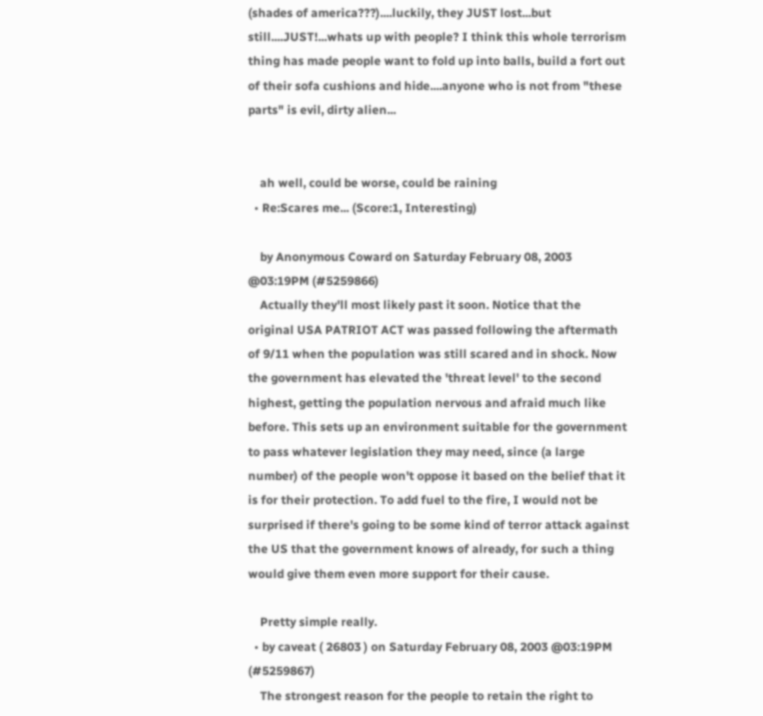(shades of america???)....luckily, they JUST lost...but still....JUST!...whats up with people? I think this whole terrorism thing has made people want to fold up into balls, build a fort out of their sofa cushions and hide....anyone who is not from "these parts" is evil, dirty alien...


    ah well, could be worse, could be raining
  • Re:Scares me... (Score:1, Interesting)

    by Anonymous Coward on Saturday February 08, 2003 @03:19PM (#5259866)
    Actually they'll most likely past it soon. Notice that the original USA PATRIOT ACT was passed following the aftermath of 9/11 when the population was still scared and in shock. Now the government has elevated the 'threat level' to the second highest, getting the population nervous and afraid much like before. This sets up an environment suitable for the government to pass whatever legislation they may need, since (a large number) of the people won't oppose it based on the belief that it is for their protection. To add fuel to the fire, I would not be surprised if there's going to be some kind of terror attack against the US that the government knows of already, for such a thing would give them even more support for their cause.

    Pretty simple really.
  • by caveat ( 26803 ) on Saturday February 08, 2003 @03:19PM (#5259867)
    The strongest reason for the people to retain the right to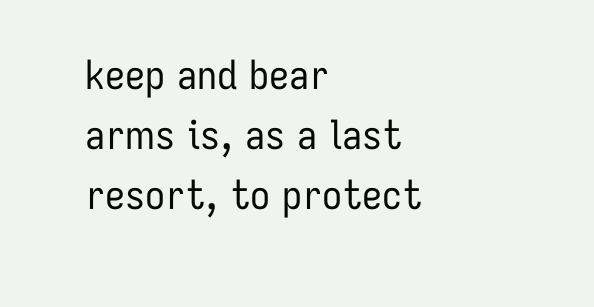keep and bear arms is, as a last resort, to protect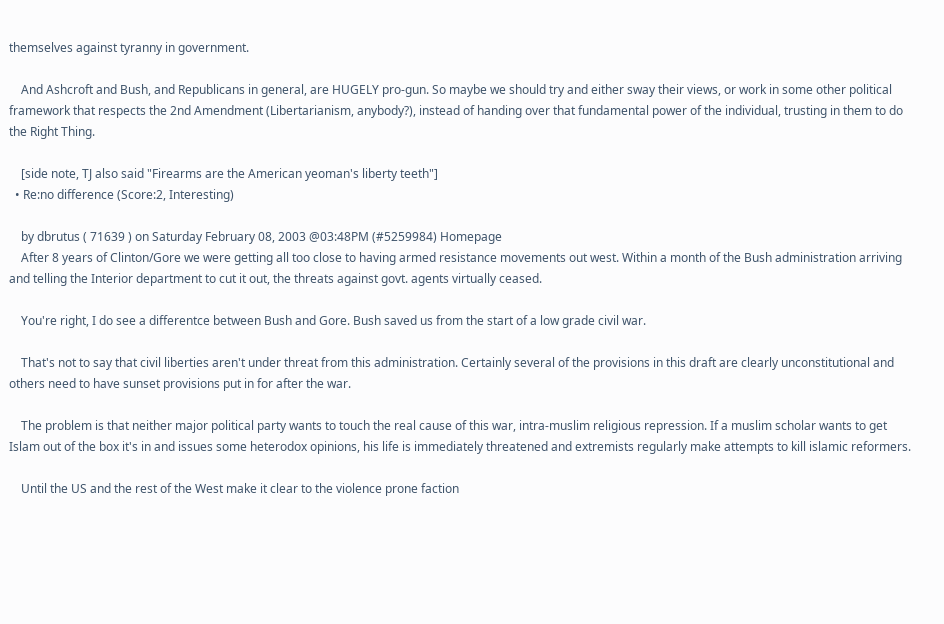themselves against tyranny in government.

    And Ashcroft and Bush, and Republicans in general, are HUGELY pro-gun. So maybe we should try and either sway their views, or work in some other political framework that respects the 2nd Amendment (Libertarianism, anybody?), instead of handing over that fundamental power of the individual, trusting in them to do the Right Thing.

    [side note, TJ also said "Firearms are the American yeoman's liberty teeth"]
  • Re:no difference (Score:2, Interesting)

    by dbrutus ( 71639 ) on Saturday February 08, 2003 @03:48PM (#5259984) Homepage
    After 8 years of Clinton/Gore we were getting all too close to having armed resistance movements out west. Within a month of the Bush administration arriving and telling the Interior department to cut it out, the threats against govt. agents virtually ceased.

    You're right, I do see a differentce between Bush and Gore. Bush saved us from the start of a low grade civil war.

    That's not to say that civil liberties aren't under threat from this administration. Certainly several of the provisions in this draft are clearly unconstitutional and others need to have sunset provisions put in for after the war.

    The problem is that neither major political party wants to touch the real cause of this war, intra-muslim religious repression. If a muslim scholar wants to get Islam out of the box it's in and issues some heterodox opinions, his life is immediately threatened and extremists regularly make attempts to kill islamic reformers.

    Until the US and the rest of the West make it clear to the violence prone faction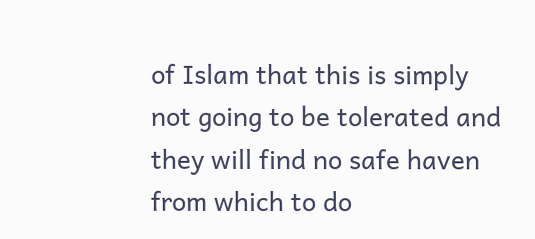of Islam that this is simply not going to be tolerated and they will find no safe haven from which to do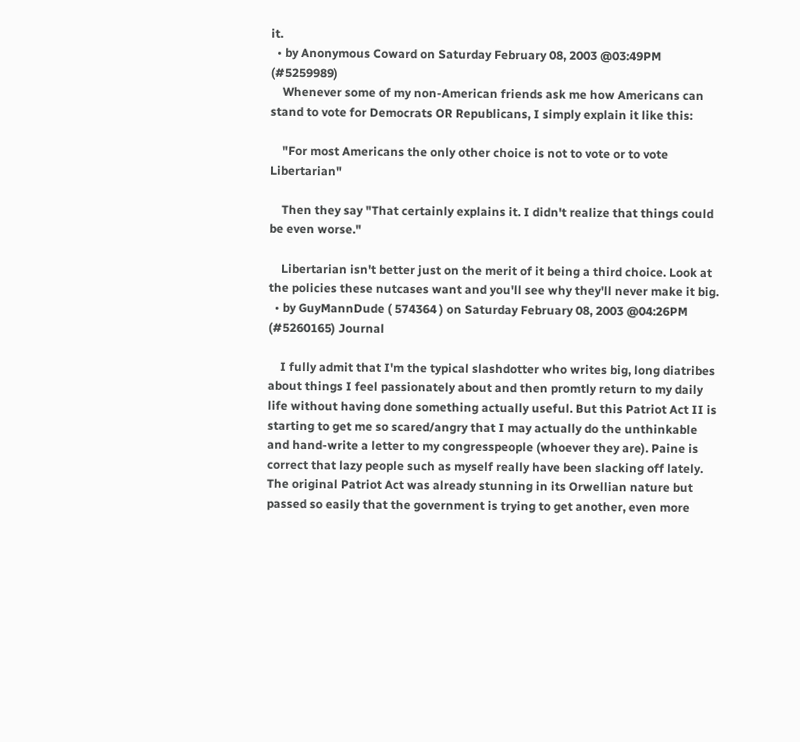it.
  • by Anonymous Coward on Saturday February 08, 2003 @03:49PM (#5259989)
    Whenever some of my non-American friends ask me how Americans can stand to vote for Democrats OR Republicans, I simply explain it like this:

    "For most Americans the only other choice is not to vote or to vote Libertarian"

    Then they say "That certainly explains it. I didn't realize that things could be even worse."

    Libertarian isn't better just on the merit of it being a third choice. Look at the policies these nutcases want and you'll see why they'll never make it big.
  • by GuyMannDude ( 574364 ) on Saturday February 08, 2003 @04:26PM (#5260165) Journal

    I fully admit that I'm the typical slashdotter who writes big, long diatribes about things I feel passionately about and then promtly return to my daily life without having done something actually useful. But this Patriot Act II is starting to get me so scared/angry that I may actually do the unthinkable and hand-write a letter to my congresspeople (whoever they are). Paine is correct that lazy people such as myself really have been slacking off lately. The original Patriot Act was already stunning in its Orwellian nature but passed so easily that the government is trying to get another, even more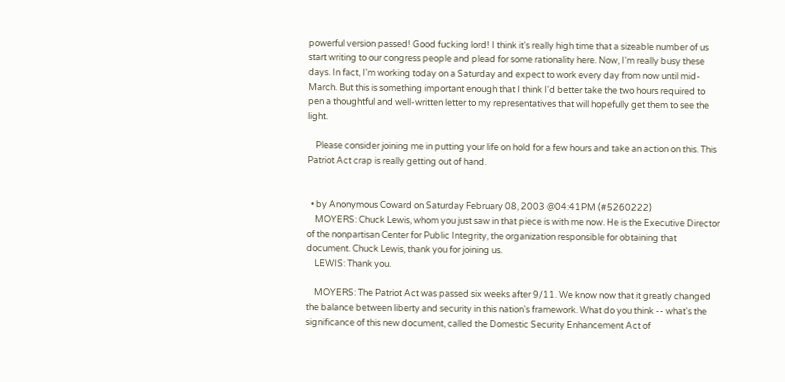powerful version passed! Good fucking lord! I think it's really high time that a sizeable number of us start writing to our congress people and plead for some rationality here. Now, I'm really busy these days. In fact, I'm working today on a Saturday and expect to work every day from now until mid-March. But this is something important enough that I think I'd better take the two hours required to pen a thoughtful and well-written letter to my representatives that will hopefully get them to see the light.

    Please consider joining me in putting your life on hold for a few hours and take an action on this. This Patriot Act crap is really getting out of hand.


  • by Anonymous Coward on Saturday February 08, 2003 @04:41PM (#5260222)
    MOYERS: Chuck Lewis, whom you just saw in that piece is with me now. He is the Executive Director of the nonpartisan Center for Public Integrity, the organization responsible for obtaining that document. Chuck Lewis, thank you for joining us.
    LEWIS: Thank you.

    MOYERS: The Patriot Act was passed six weeks after 9/11. We know now that it greatly changed the balance between liberty and security in this nation's framework. What do you think -- what's the significance of this new document, called the Domestic Security Enhancement Act of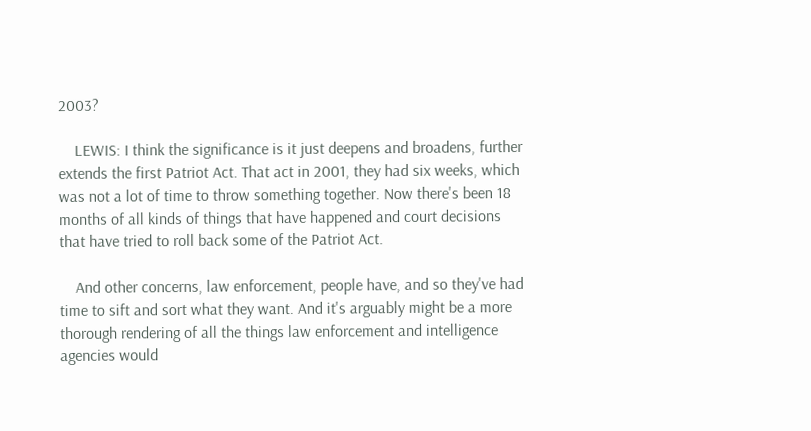2003?

    LEWIS: I think the significance is it just deepens and broadens, further extends the first Patriot Act. That act in 2001, they had six weeks, which was not a lot of time to throw something together. Now there's been 18 months of all kinds of things that have happened and court decisions that have tried to roll back some of the Patriot Act.

    And other concerns, law enforcement, people have, and so they've had time to sift and sort what they want. And it's arguably might be a more thorough rendering of all the things law enforcement and intelligence agencies would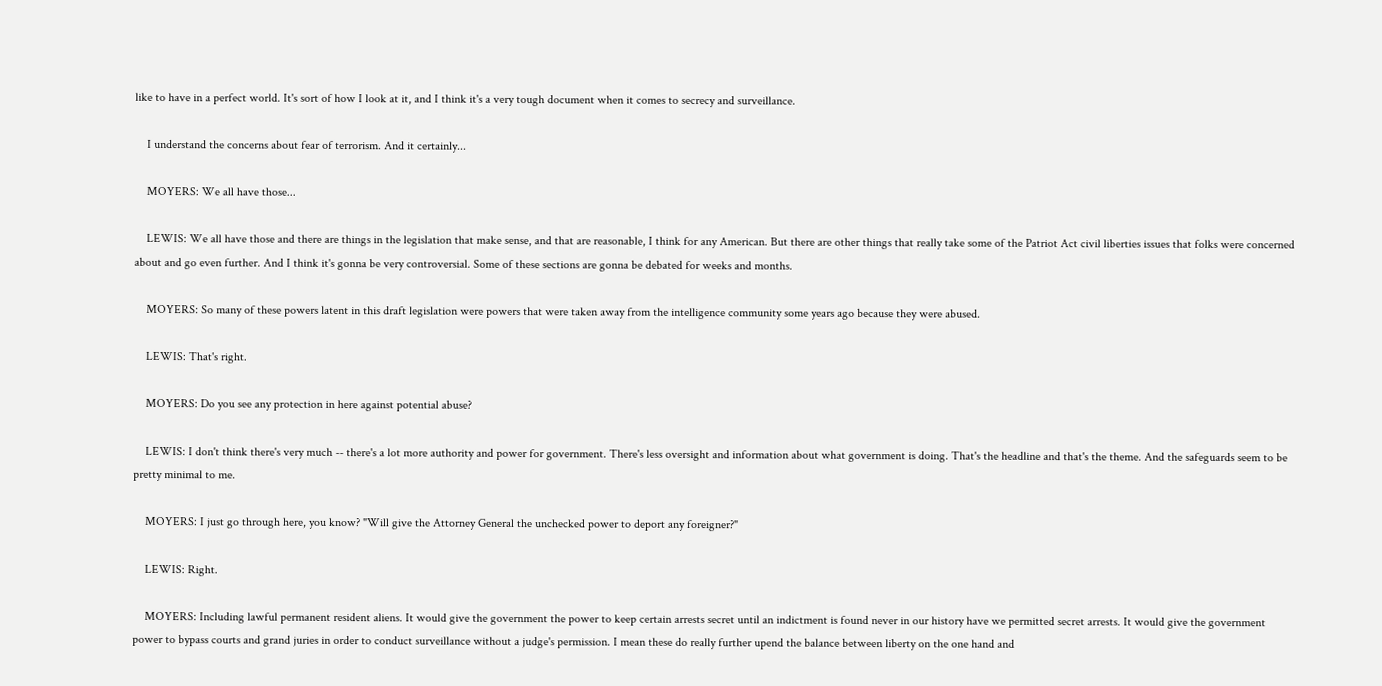like to have in a perfect world. It's sort of how I look at it, and I think it's a very tough document when it comes to secrecy and surveillance.

    I understand the concerns about fear of terrorism. And it certainly...

    MOYERS: We all have those...

    LEWIS: We all have those and there are things in the legislation that make sense, and that are reasonable, I think for any American. But there are other things that really take some of the Patriot Act civil liberties issues that folks were concerned about and go even further. And I think it's gonna be very controversial. Some of these sections are gonna be debated for weeks and months.

    MOYERS: So many of these powers latent in this draft legislation were powers that were taken away from the intelligence community some years ago because they were abused.

    LEWIS: That's right.

    MOYERS: Do you see any protection in here against potential abuse?

    LEWIS: I don't think there's very much -- there's a lot more authority and power for government. There's less oversight and information about what government is doing. That's the headline and that's the theme. And the safeguards seem to be pretty minimal to me.

    MOYERS: I just go through here, you know? "Will give the Attorney General the unchecked power to deport any foreigner?"

    LEWIS: Right.

    MOYERS: Including lawful permanent resident aliens. It would give the government the power to keep certain arrests secret until an indictment is found never in our history have we permitted secret arrests. It would give the government power to bypass courts and grand juries in order to conduct surveillance without a judge's permission. I mean these do really further upend the balance between liberty on the one hand and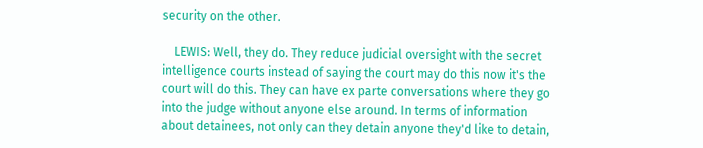security on the other.

    LEWIS: Well, they do. They reduce judicial oversight with the secret intelligence courts instead of saying the court may do this now it's the court will do this. They can have ex parte conversations where they go into the judge without anyone else around. In terms of information about detainees, not only can they detain anyone they'd like to detain,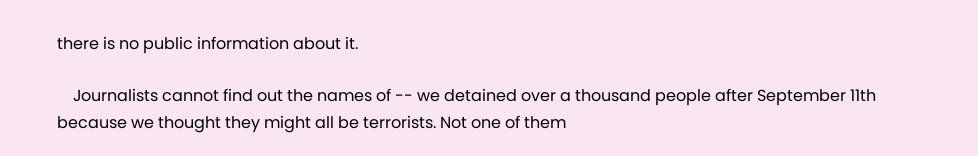there is no public information about it.

    Journalists cannot find out the names of -- we detained over a thousand people after September 11th because we thought they might all be terrorists. Not one of them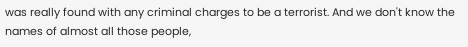was really found with any criminal charges to be a terrorist. And we don't know the names of almost all those people,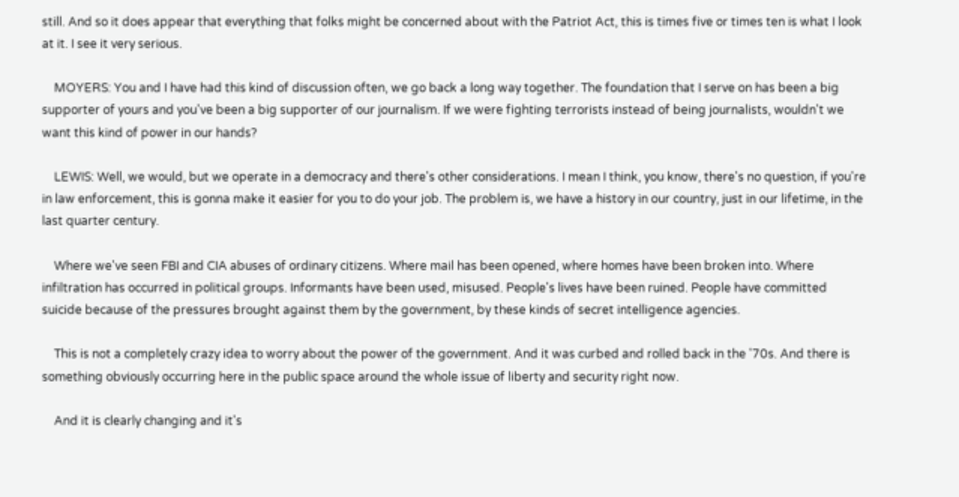still. And so it does appear that everything that folks might be concerned about with the Patriot Act, this is times five or times ten is what I look at it. I see it very serious.

    MOYERS: You and I have had this kind of discussion often, we go back a long way together. The foundation that I serve on has been a big supporter of yours and you've been a big supporter of our journalism. If we were fighting terrorists instead of being journalists, wouldn't we want this kind of power in our hands?

    LEWIS: Well, we would, but we operate in a democracy and there's other considerations. I mean I think, you know, there's no question, if you're in law enforcement, this is gonna make it easier for you to do your job. The problem is, we have a history in our country, just in our lifetime, in the last quarter century.

    Where we've seen FBI and CIA abuses of ordinary citizens. Where mail has been opened, where homes have been broken into. Where infiltration has occurred in political groups. Informants have been used, misused. People's lives have been ruined. People have committed suicide because of the pressures brought against them by the government, by these kinds of secret intelligence agencies.

    This is not a completely crazy idea to worry about the power of the government. And it was curbed and rolled back in the '70s. And there is something obviously occurring here in the public space around the whole issue of liberty and security right now.

    And it is clearly changing and it's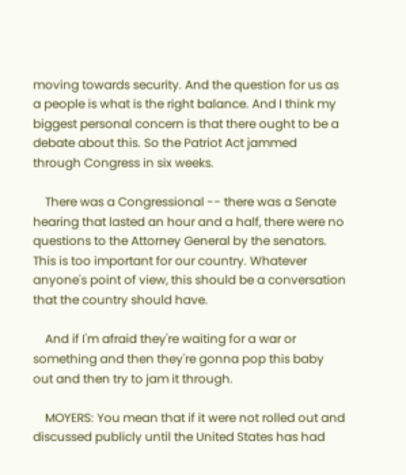moving towards security. And the question for us as a people is what is the right balance. And I think my biggest personal concern is that there ought to be a debate about this. So the Patriot Act jammed through Congress in six weeks.

    There was a Congressional -- there was a Senate hearing that lasted an hour and a half, there were no questions to the Attorney General by the senators. This is too important for our country. Whatever anyone's point of view, this should be a conversation that the country should have.

    And if I'm afraid they're waiting for a war or something and then they're gonna pop this baby out and then try to jam it through.

    MOYERS: You mean that if it were not rolled out and discussed publicly until the United States has had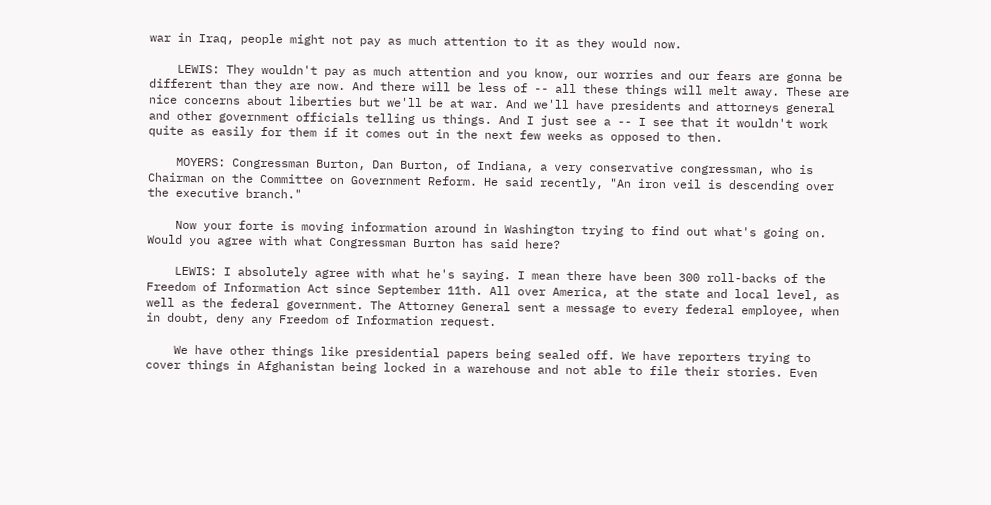war in Iraq, people might not pay as much attention to it as they would now.

    LEWIS: They wouldn't pay as much attention and you know, our worries and our fears are gonna be different than they are now. And there will be less of -- all these things will melt away. These are nice concerns about liberties but we'll be at war. And we'll have presidents and attorneys general and other government officials telling us things. And I just see a -- I see that it wouldn't work quite as easily for them if it comes out in the next few weeks as opposed to then.

    MOYERS: Congressman Burton, Dan Burton, of Indiana, a very conservative congressman, who is Chairman on the Committee on Government Reform. He said recently, "An iron veil is descending over the executive branch."

    Now your forte is moving information around in Washington trying to find out what's going on. Would you agree with what Congressman Burton has said here?

    LEWIS: I absolutely agree with what he's saying. I mean there have been 300 roll-backs of the Freedom of Information Act since September 11th. All over America, at the state and local level, as well as the federal government. The Attorney General sent a message to every federal employee, when in doubt, deny any Freedom of Information request.

    We have other things like presidential papers being sealed off. We have reporters trying to cover things in Afghanistan being locked in a warehouse and not able to file their stories. Even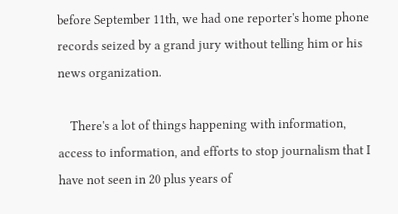before September 11th, we had one reporter's home phone records seized by a grand jury without telling him or his news organization.

    There's a lot of things happening with information, access to information, and efforts to stop journalism that I have not seen in 20 plus years of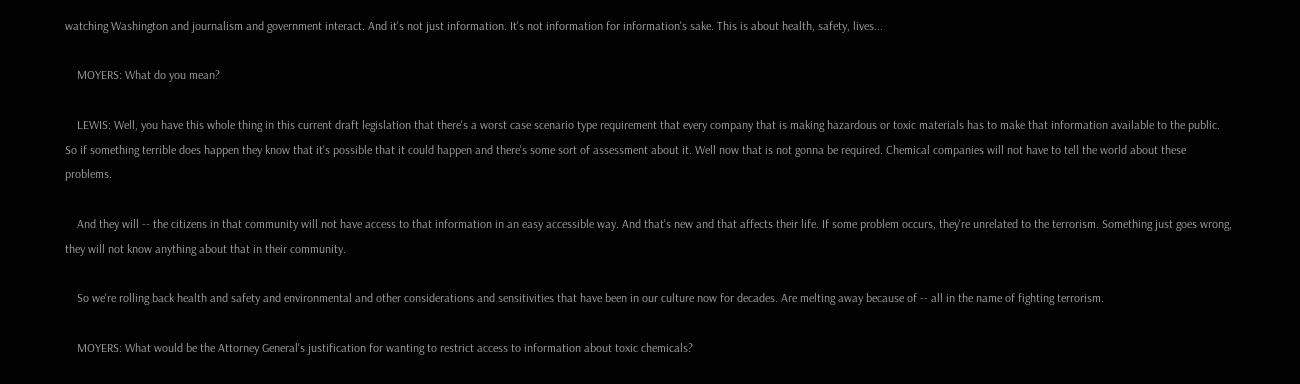watching Washington and journalism and government interact. And it's not just information. It's not information for information's sake. This is about health, safety, lives...

    MOYERS: What do you mean?

    LEWIS: Well, you have this whole thing in this current draft legislation that there's a worst case scenario type requirement that every company that is making hazardous or toxic materials has to make that information available to the public. So if something terrible does happen they know that it's possible that it could happen and there's some sort of assessment about it. Well now that is not gonna be required. Chemical companies will not have to tell the world about these problems.

    And they will -- the citizens in that community will not have access to that information in an easy accessible way. And that's new and that affects their life. If some problem occurs, they're unrelated to the terrorism. Something just goes wrong, they will not know anything about that in their community.

    So we're rolling back health and safety and environmental and other considerations and sensitivities that have been in our culture now for decades. Are melting away because of -- all in the name of fighting terrorism.

    MOYERS: What would be the Attorney General's justification for wanting to restrict access to information about toxic chemicals?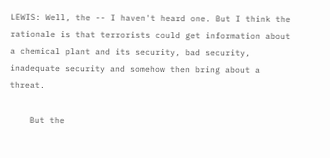LEWIS: Well, the -- I haven't heard one. But I think the rationale is that terrorists could get information about a chemical plant and its security, bad security, inadequate security and somehow then bring about a threat.

    But the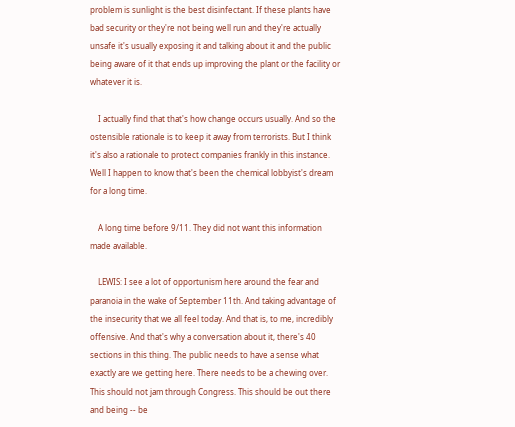problem is sunlight is the best disinfectant. If these plants have bad security or they're not being well run and they're actually unsafe it's usually exposing it and talking about it and the public being aware of it that ends up improving the plant or the facility or whatever it is.

    I actually find that that's how change occurs usually. And so the ostensible rationale is to keep it away from terrorists. But I think it's also a rationale to protect companies frankly in this instance. Well I happen to know that's been the chemical lobbyist's dream for a long time.

    A long time before 9/11. They did not want this information made available.

    LEWIS: I see a lot of opportunism here around the fear and paranoia in the wake of September 11th. And taking advantage of the insecurity that we all feel today. And that is, to me, incredibly offensive. And that's why a conversation about it, there's 40 sections in this thing. The public needs to have a sense what exactly are we getting here. There needs to be a chewing over. This should not jam through Congress. This should be out there and being -- be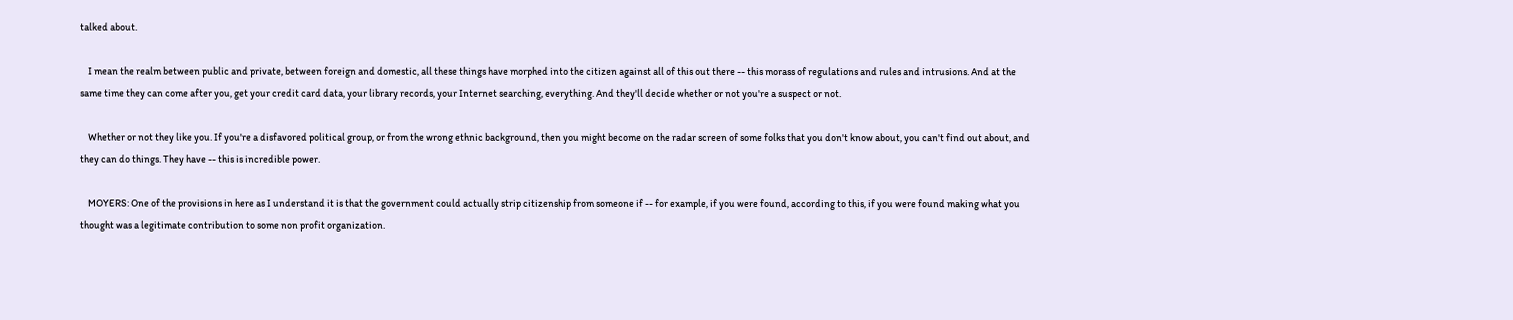talked about.

    I mean the realm between public and private, between foreign and domestic, all these things have morphed into the citizen against all of this out there -- this morass of regulations and rules and intrusions. And at the same time they can come after you, get your credit card data, your library records, your Internet searching, everything. And they'll decide whether or not you're a suspect or not.

    Whether or not they like you. If you're a disfavored political group, or from the wrong ethnic background, then you might become on the radar screen of some folks that you don't know about, you can't find out about, and they can do things. They have -- this is incredible power.

    MOYERS: One of the provisions in here as I understand it is that the government could actually strip citizenship from someone if -- for example, if you were found, according to this, if you were found making what you thought was a legitimate contribution to some non profit organization.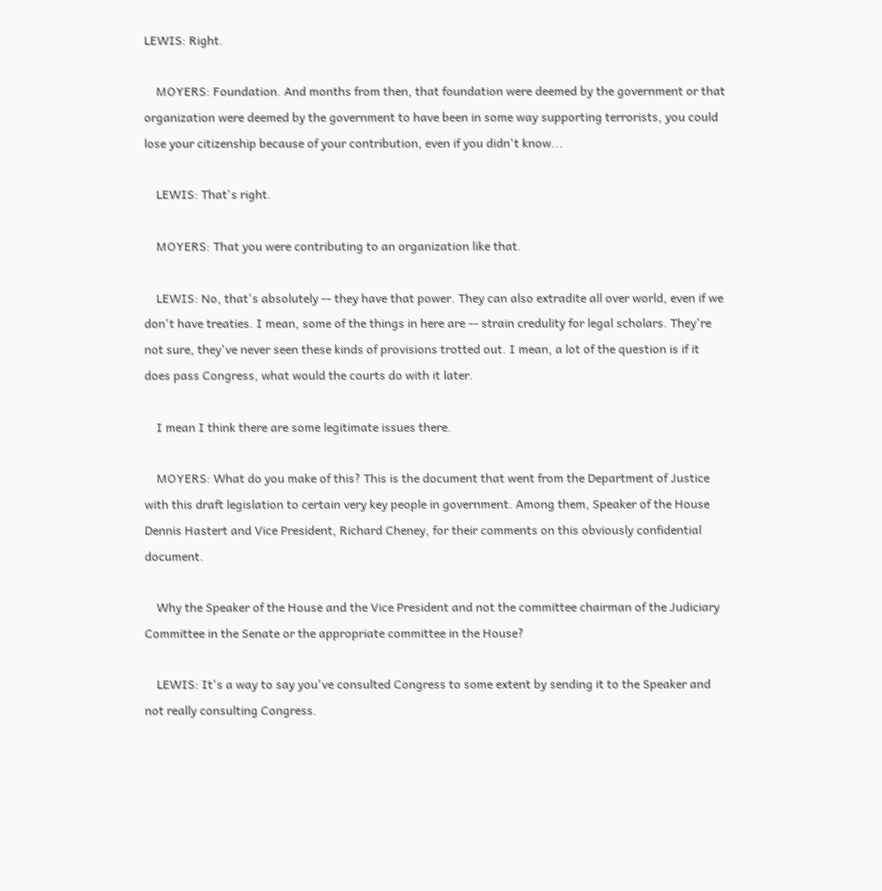LEWIS: Right.

    MOYERS: Foundation. And months from then, that foundation were deemed by the government or that organization were deemed by the government to have been in some way supporting terrorists, you could lose your citizenship because of your contribution, even if you didn't know...

    LEWIS: That's right.

    MOYERS: That you were contributing to an organization like that.

    LEWIS: No, that's absolutely -- they have that power. They can also extradite all over world, even if we don't have treaties. I mean, some of the things in here are -- strain credulity for legal scholars. They're not sure, they've never seen these kinds of provisions trotted out. I mean, a lot of the question is if it does pass Congress, what would the courts do with it later.

    I mean I think there are some legitimate issues there.

    MOYERS: What do you make of this? This is the document that went from the Department of Justice with this draft legislation to certain very key people in government. Among them, Speaker of the House Dennis Hastert and Vice President, Richard Cheney, for their comments on this obviously confidential document.

    Why the Speaker of the House and the Vice President and not the committee chairman of the Judiciary Committee in the Senate or the appropriate committee in the House?

    LEWIS: It's a way to say you've consulted Congress to some extent by sending it to the Speaker and not really consulting Congress.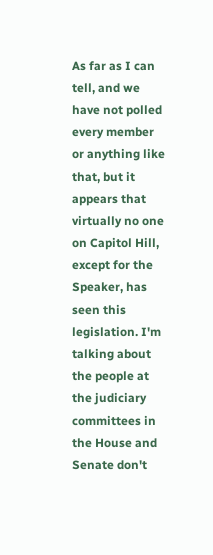As far as I can tell, and we have not polled every member or anything like that, but it appears that virtually no one on Capitol Hill, except for the Speaker, has seen this legislation. I'm talking about the people at the judiciary committees in the House and Senate don't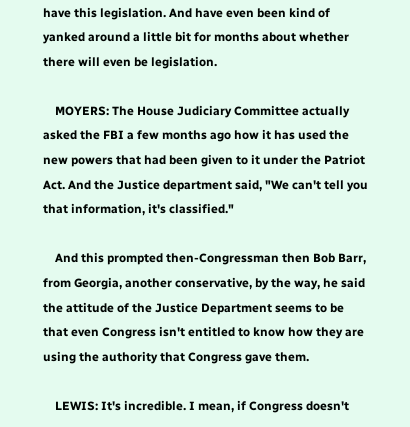have this legislation. And have even been kind of yanked around a little bit for months about whether there will even be legislation.

    MOYERS: The House Judiciary Committee actually asked the FBI a few months ago how it has used the new powers that had been given to it under the Patriot Act. And the Justice department said, "We can't tell you that information, it's classified."

    And this prompted then-Congressman then Bob Barr, from Georgia, another conservative, by the way, he said the attitude of the Justice Department seems to be that even Congress isn't entitled to know how they are using the authority that Congress gave them.

    LEWIS: It's incredible. I mean, if Congress doesn't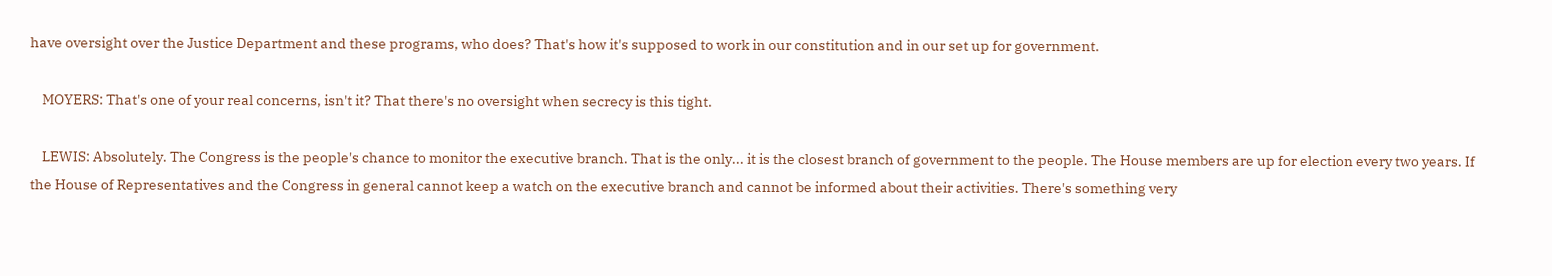have oversight over the Justice Department and these programs, who does? That's how it's supposed to work in our constitution and in our set up for government.

    MOYERS: That's one of your real concerns, isn't it? That there's no oversight when secrecy is this tight.

    LEWIS: Absolutely. The Congress is the people's chance to monitor the executive branch. That is the only... it is the closest branch of government to the people. The House members are up for election every two years. If the House of Representatives and the Congress in general cannot keep a watch on the executive branch and cannot be informed about their activities. There's something very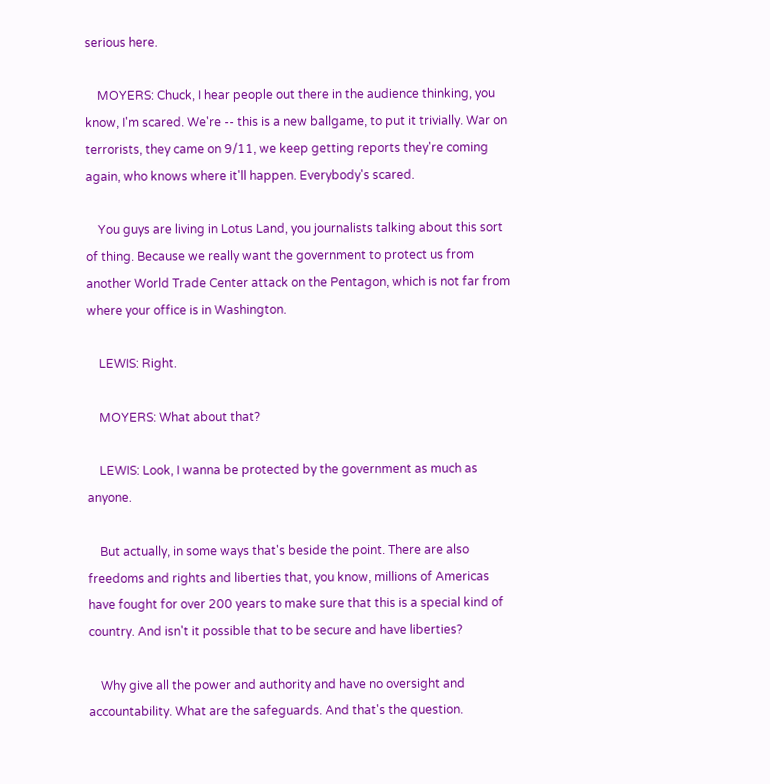serious here.

    MOYERS: Chuck, I hear people out there in the audience thinking, you know, I'm scared. We're -- this is a new ballgame, to put it trivially. War on terrorists, they came on 9/11, we keep getting reports they're coming again, who knows where it'll happen. Everybody's scared.

    You guys are living in Lotus Land, you journalists talking about this sort of thing. Because we really want the government to protect us from another World Trade Center attack on the Pentagon, which is not far from where your office is in Washington.

    LEWIS: Right.

    MOYERS: What about that?

    LEWIS: Look, I wanna be protected by the government as much as anyone.

    But actually, in some ways that's beside the point. There are also freedoms and rights and liberties that, you know, millions of Americas have fought for over 200 years to make sure that this is a special kind of country. And isn't it possible that to be secure and have liberties?

    Why give all the power and authority and have no oversight and accountability. What are the safeguards. And that's the question.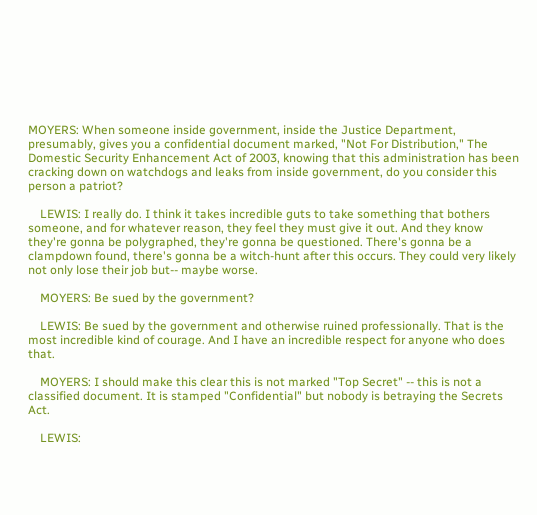MOYERS: When someone inside government, inside the Justice Department, presumably, gives you a confidential document marked, "Not For Distribution," The Domestic Security Enhancement Act of 2003, knowing that this administration has been cracking down on watchdogs and leaks from inside government, do you consider this person a patriot?

    LEWIS: I really do. I think it takes incredible guts to take something that bothers someone, and for whatever reason, they feel they must give it out. And they know they're gonna be polygraphed, they're gonna be questioned. There's gonna be a clampdown found, there's gonna be a witch-hunt after this occurs. They could very likely not only lose their job but-- maybe worse.

    MOYERS: Be sued by the government?

    LEWIS: Be sued by the government and otherwise ruined professionally. That is the most incredible kind of courage. And I have an incredible respect for anyone who does that.

    MOYERS: I should make this clear this is not marked "Top Secret" -- this is not a classified document. It is stamped "Confidential" but nobody is betraying the Secrets Act.

    LEWIS: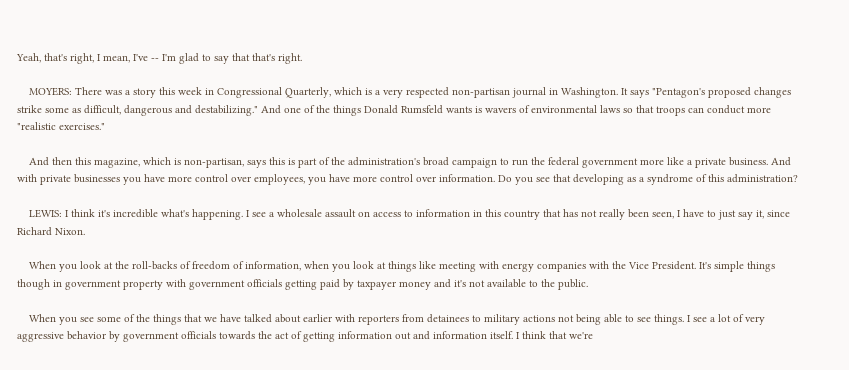Yeah, that's right, I mean, I've -- I'm glad to say that that's right.

    MOYERS: There was a story this week in Congressional Quarterly, which is a very respected non-partisan journal in Washington. It says "Pentagon's proposed changes strike some as difficult, dangerous and destabilizing." And one of the things Donald Rumsfeld wants is wavers of environmental laws so that troops can conduct more "realistic exercises."

    And then this magazine, which is non-partisan, says this is part of the administration's broad campaign to run the federal government more like a private business. And with private businesses you have more control over employees, you have more control over information. Do you see that developing as a syndrome of this administration?

    LEWIS: I think it's incredible what's happening. I see a wholesale assault on access to information in this country that has not really been seen, I have to just say it, since Richard Nixon.

    When you look at the roll-backs of freedom of information, when you look at things like meeting with energy companies with the Vice President. It's simple things though in government property with government officials getting paid by taxpayer money and it's not available to the public.

    When you see some of the things that we have talked about earlier with reporters from detainees to military actions not being able to see things. I see a lot of very aggressive behavior by government officials towards the act of getting information out and information itself. I think that we're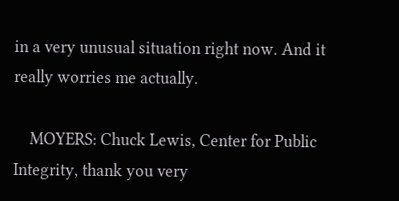in a very unusual situation right now. And it really worries me actually.

    MOYERS: Chuck Lewis, Center for Public Integrity, thank you very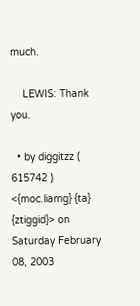much.

    LEWIS: Thank you.

  • by diggitzz ( 615742 ) <{moc.liamg} {ta} {ztiggid}> on Saturday February 08, 2003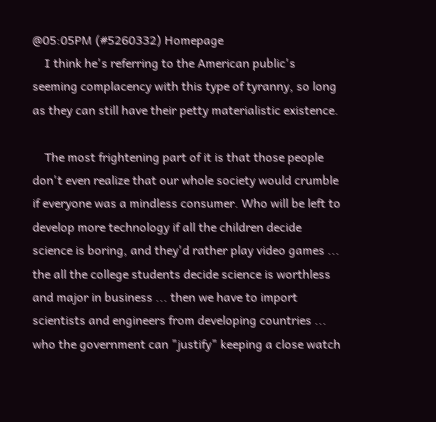@05:05PM (#5260332) Homepage
    I think he's referring to the American public's seeming complacency with this type of tyranny, so long as they can still have their petty materialistic existence.

    The most frightening part of it is that those people don't even realize that our whole society would crumble if everyone was a mindless consumer. Who will be left to develop more technology if all the children decide science is boring, and they'd rather play video games ... the all the college students decide science is worthless and major in business ... then we have to import scientists and engineers from developing countries ... who the government can "justify" keeping a close watch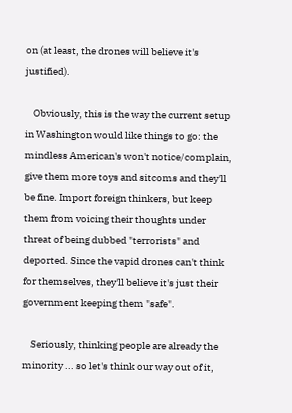on (at least, the drones will believe it's justified).

    Obviously, this is the way the current setup in Washington would like things to go: the mindless American's won't notice/complain, give them more toys and sitcoms and they'll be fine. Import foreign thinkers, but keep them from voicing their thoughts under threat of being dubbed "terrorists" and deported. Since the vapid drones can't think for themselves, they'll believe it's just their government keeping them "safe".

    Seriously, thinking people are already the minority ... so let's think our way out of it,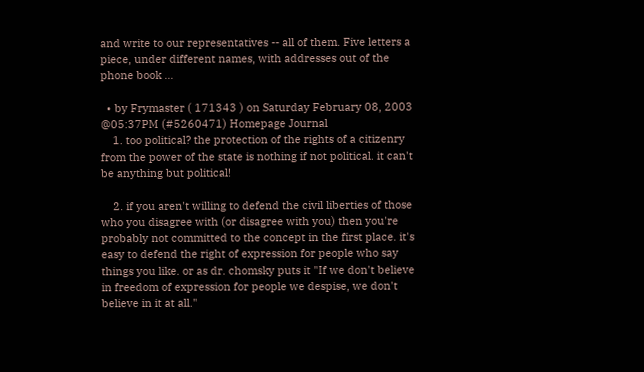and write to our representatives -- all of them. Five letters a piece, under different names, with addresses out of the phone book ...

  • by Frymaster ( 171343 ) on Saturday February 08, 2003 @05:37PM (#5260471) Homepage Journal
    1. too political? the protection of the rights of a citizenry from the power of the state is nothing if not political. it can't be anything but political!

    2. if you aren't willing to defend the civil liberties of those who you disagree with (or disagree with you) then you're probably not committed to the concept in the first place. it's easy to defend the right of expression for people who say things you like. or as dr. chomsky puts it "If we don't believe in freedom of expression for people we despise, we don't believe in it at all."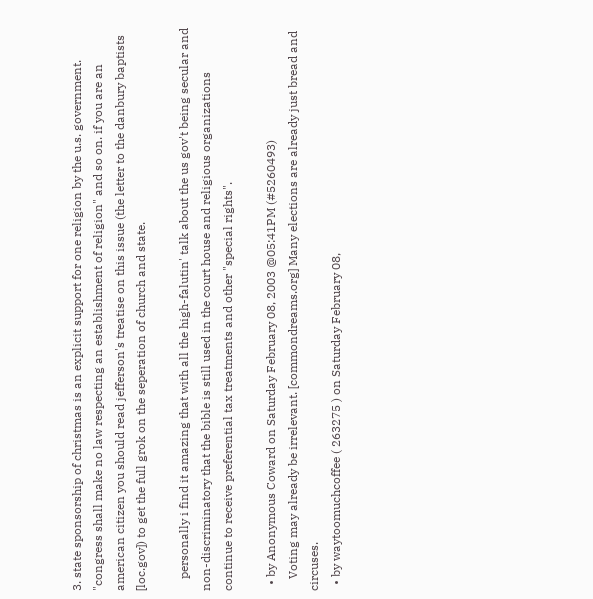3. state sponsorship of christmas is an explicit support for one religion by the u.s. government. "congress shall make no law respecting an establishment of religion" and so on. if you are an american citizen you should read jefferson's treatise on this issue (the letter to the danbury baptists [loc.gov]) to get the full grok on the seperation of church and state.

    personally i find it amazing that with all the high-falutin' talk about the us gov't being secular and non-discriminatory that the bible is still used in the court house and religious organizations continue to receive preferential tax treatments and other "special rights".

  • by Anonymous Coward on Saturday February 08, 2003 @05:41PM (#5260493)
    Voting may already be irrelevant. [commondreams.org] Many elections are already just bread and circuses.
  • by waytoomuchcoffee ( 263275 ) on Saturday February 08,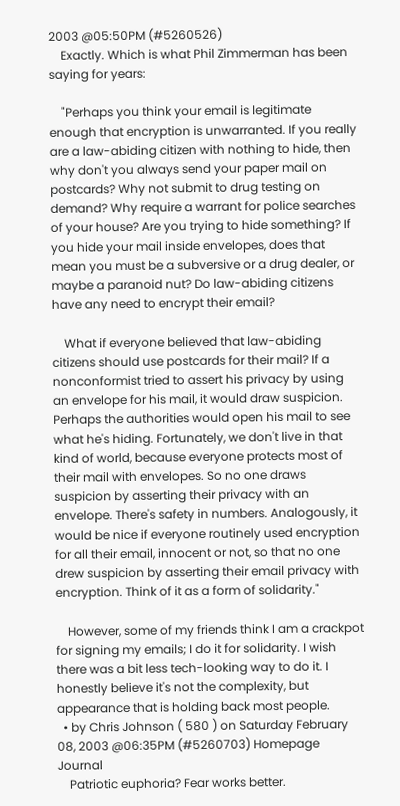2003 @05:50PM (#5260526)
    Exactly. Which is what Phil Zimmerman has been saying for years:

    "Perhaps you think your email is legitimate enough that encryption is unwarranted. If you really are a law-abiding citizen with nothing to hide, then why don't you always send your paper mail on postcards? Why not submit to drug testing on demand? Why require a warrant for police searches of your house? Are you trying to hide something? If you hide your mail inside envelopes, does that mean you must be a subversive or a drug dealer, or maybe a paranoid nut? Do law-abiding citizens have any need to encrypt their email?

    What if everyone believed that law-abiding citizens should use postcards for their mail? If a nonconformist tried to assert his privacy by using an envelope for his mail, it would draw suspicion. Perhaps the authorities would open his mail to see what he's hiding. Fortunately, we don't live in that kind of world, because everyone protects most of their mail with envelopes. So no one draws suspicion by asserting their privacy with an envelope. There's safety in numbers. Analogously, it would be nice if everyone routinely used encryption for all their email, innocent or not, so that no one drew suspicion by asserting their email privacy with encryption. Think of it as a form of solidarity."

    However, some of my friends think I am a crackpot for signing my emails; I do it for solidarity. I wish there was a bit less tech-looking way to do it. I honestly believe it's not the complexity, but appearance that is holding back most people.
  • by Chris Johnson ( 580 ) on Saturday February 08, 2003 @06:35PM (#5260703) Homepage Journal
    Patriotic euphoria? Fear works better.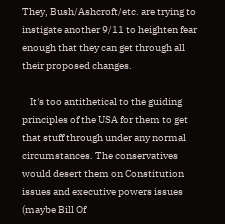They, Bush/Ashcroft/etc. are trying to instigate another 9/11 to heighten fear enough that they can get through all their proposed changes.

    It's too antithetical to the guiding principles of the USA for them to get that stuff through under any normal circumstances. The conservatives would desert them on Constitution issues and executive powers issues (maybe Bill Of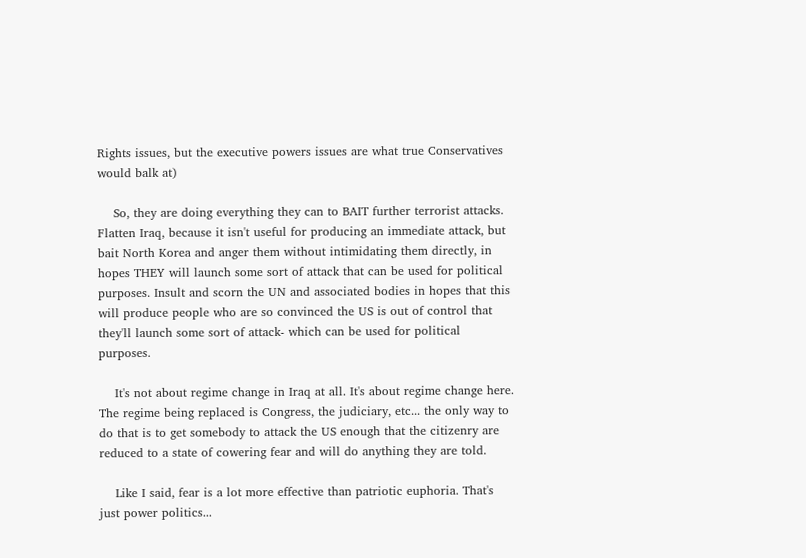Rights issues, but the executive powers issues are what true Conservatives would balk at)

    So, they are doing everything they can to BAIT further terrorist attacks. Flatten Iraq, because it isn't useful for producing an immediate attack, but bait North Korea and anger them without intimidating them directly, in hopes THEY will launch some sort of attack that can be used for political purposes. Insult and scorn the UN and associated bodies in hopes that this will produce people who are so convinced the US is out of control that they'll launch some sort of attack- which can be used for political purposes.

    It's not about regime change in Iraq at all. It's about regime change here. The regime being replaced is Congress, the judiciary, etc... the only way to do that is to get somebody to attack the US enough that the citizenry are reduced to a state of cowering fear and will do anything they are told.

    Like I said, fear is a lot more effective than patriotic euphoria. That's just power politics...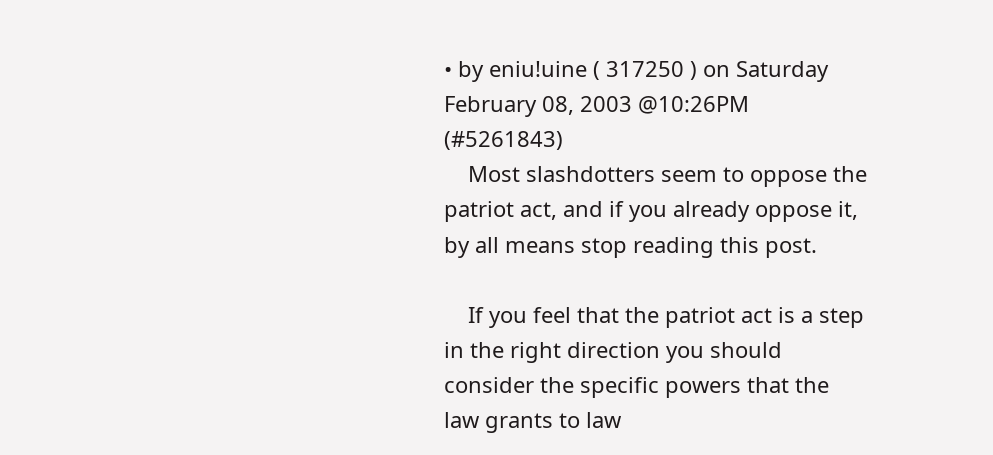• by eniu!uine ( 317250 ) on Saturday February 08, 2003 @10:26PM (#5261843)
    Most slashdotters seem to oppose the patriot act, and if you already oppose it, by all means stop reading this post.

    If you feel that the patriot act is a step in the right direction you should consider the specific powers that the law grants to law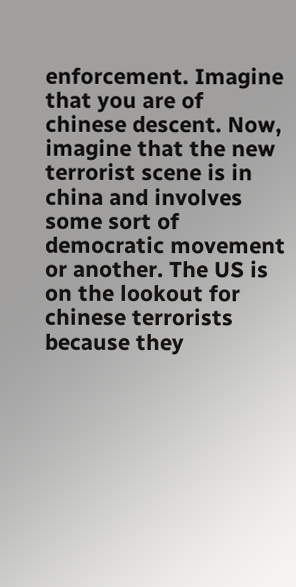enforcement. Imagine that you are of chinese descent. Now, imagine that the new terrorist scene is in china and involves some sort of democratic movement or another. The US is on the lookout for chinese terrorists because they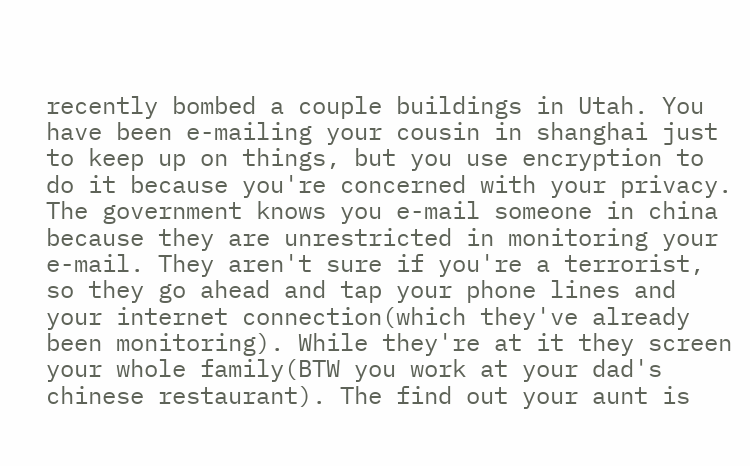recently bombed a couple buildings in Utah. You have been e-mailing your cousin in shanghai just to keep up on things, but you use encryption to do it because you're concerned with your privacy. The government knows you e-mail someone in china because they are unrestricted in monitoring your e-mail. They aren't sure if you're a terrorist, so they go ahead and tap your phone lines and your internet connection(which they've already been monitoring). While they're at it they screen your whole family(BTW you work at your dad's chinese restaurant). The find out your aunt is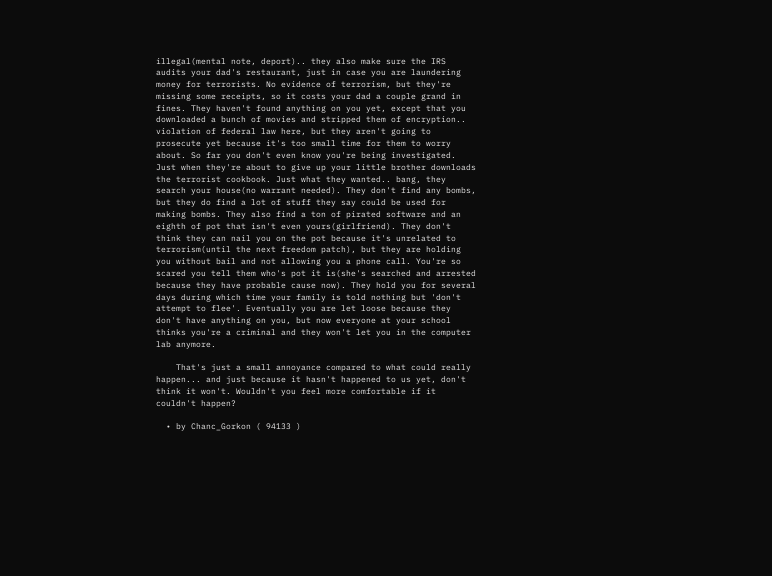illegal(mental note, deport).. they also make sure the IRS audits your dad's restaurant, just in case you are laundering money for terrorists. No evidence of terrorism, but they're missing some receipts, so it costs your dad a couple grand in fines. They haven't found anything on you yet, except that you downloaded a bunch of movies and stripped them of encryption.. violation of federal law here, but they aren't going to prosecute yet because it's too small time for them to worry about. So far you don't even know you're being investigated. Just when they're about to give up your little brother downloads the terrorist cookbook. Just what they wanted.. bang, they search your house(no warrant needed). They don't find any bombs, but they do find a lot of stuff they say could be used for making bombs. They also find a ton of pirated software and an eighth of pot that isn't even yours(girlfriend). They don't think they can nail you on the pot because it's unrelated to terrorism(until the next freedom patch), but they are holding you without bail and not allowing you a phone call. You're so scared you tell them who's pot it is(she's searched and arrested because they have probable cause now). They hold you for several days during which time your family is told nothing but 'don't attempt to flee'. Eventually you are let loose because they don't have anything on you, but now everyone at your school thinks you're a criminal and they won't let you in the computer lab anymore.

    That's just a small annoyance compared to what could really happen... and just because it hasn't happened to us yet, don't think it won't. Wouldn't you feel more comfortable if it couldn't happen?

  • by Chanc_Gorkon ( 94133 )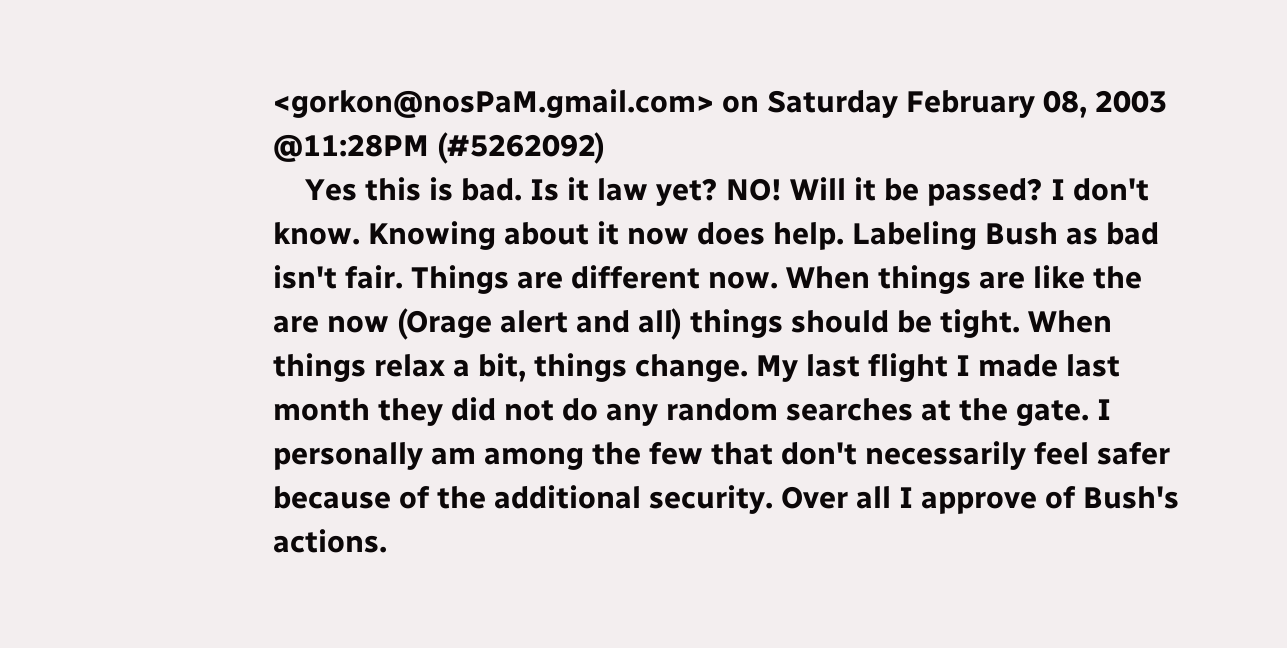<gorkon@nosPaM.gmail.com> on Saturday February 08, 2003 @11:28PM (#5262092)
    Yes this is bad. Is it law yet? NO! Will it be passed? I don't know. Knowing about it now does help. Labeling Bush as bad isn't fair. Things are different now. When things are like the are now (Orage alert and all) things should be tight. When things relax a bit, things change. My last flight I made last month they did not do any random searches at the gate. I personally am among the few that don't necessarily feel safer because of the additional security. Over all I approve of Bush's actions.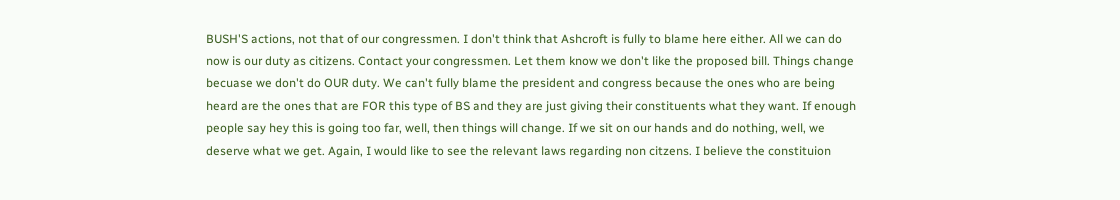BUSH'S actions, not that of our congressmen. I don't think that Ashcroft is fully to blame here either. All we can do now is our duty as citizens. Contact your congressmen. Let them know we don't like the proposed bill. Things change becuase we don't do OUR duty. We can't fully blame the president and congress because the ones who are being heard are the ones that are FOR this type of BS and they are just giving their constituents what they want. If enough people say hey this is going too far, well, then things will change. If we sit on our hands and do nothing, well, we deserve what we get. Again, I would like to see the relevant laws regarding non citzens. I believe the constituion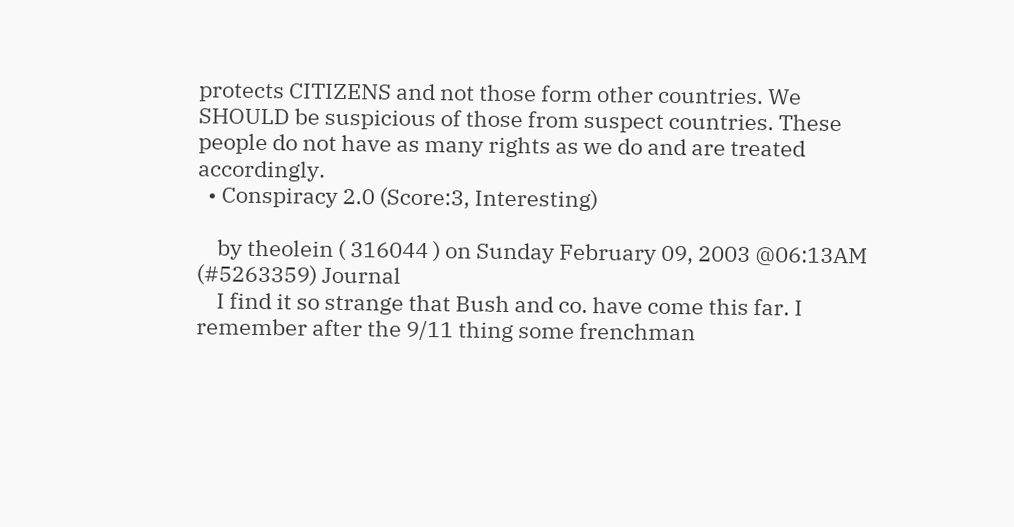protects CITIZENS and not those form other countries. We SHOULD be suspicious of those from suspect countries. These people do not have as many rights as we do and are treated accordingly.
  • Conspiracy 2.0 (Score:3, Interesting)

    by theolein ( 316044 ) on Sunday February 09, 2003 @06:13AM (#5263359) Journal
    I find it so strange that Bush and co. have come this far. I remember after the 9/11 thing some frenchman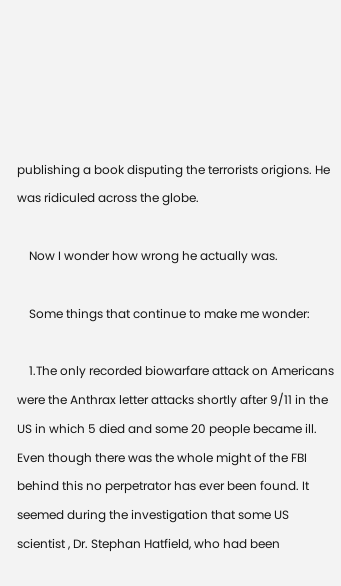publishing a book disputing the terrorists origions. He was ridiculed across the globe.

    Now I wonder how wrong he actually was.

    Some things that continue to make me wonder:

    1.The only recorded biowarfare attack on Americans were the Anthrax letter attacks shortly after 9/11 in the US in which 5 died and some 20 people became ill. Even though there was the whole might of the FBI behind this no perpetrator has ever been found. It seemed during the investigation that some US scientist , Dr. Stephan Hatfield, who had been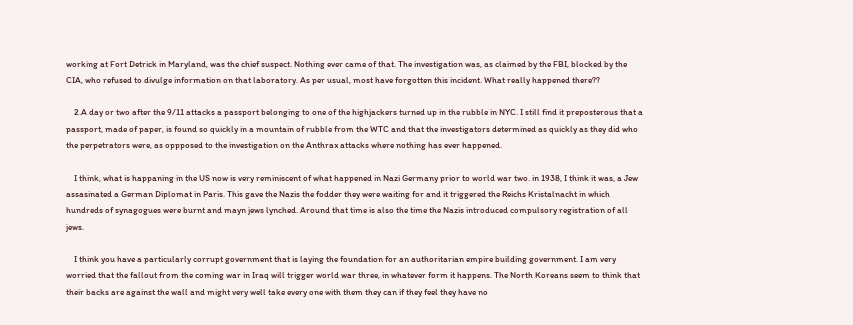working at Fort Detrick in Maryland, was the chief suspect. Nothing ever came of that. The investigation was, as claimed by the FBI, blocked by the CIA, who refused to divulge information on that laboratory. As per usual, most have forgotten this incident. What really happened there??

    2.A day or two after the 9/11 attacks a passport belonging to one of the highjackers turned up in the rubble in NYC. I still find it preposterous that a passport, made of paper, is found so quickly in a mountain of rubble from the WTC and that the investigators determined as quickly as they did who the perpetrators were, as oppposed to the investigation on the Anthrax attacks where nothing has ever happened.

    I think, what is happaning in the US now is very reminiscent of what happened in Nazi Germany prior to world war two. in 1938, I think it was, a Jew assasinated a German Diplomat in Paris. This gave the Nazis the fodder they were waiting for and it triggered the Reichs Kristalnacht in which hundreds of synagogues were burnt and mayn jews lynched. Around that time is also the time the Nazis introduced compulsory registration of all jews.

    I think you have a particularly corrupt government that is laying the foundation for an authoritarian empire building government. I am very worried that the fallout from the coming war in Iraq will trigger world war three, in whatever form it happens. The North Koreans seem to think that their backs are against the wall and might very well take every one with them they can if they feel they have no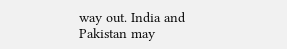way out. India and Pakistan may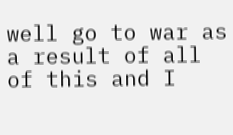well go to war as a result of all of this and I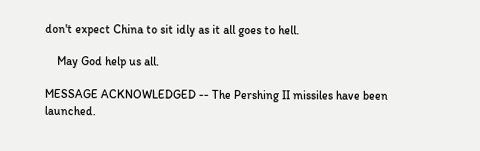don't expect China to sit idly as it all goes to hell.

    May God help us all.

MESSAGE ACKNOWLEDGED -- The Pershing II missiles have been launched.